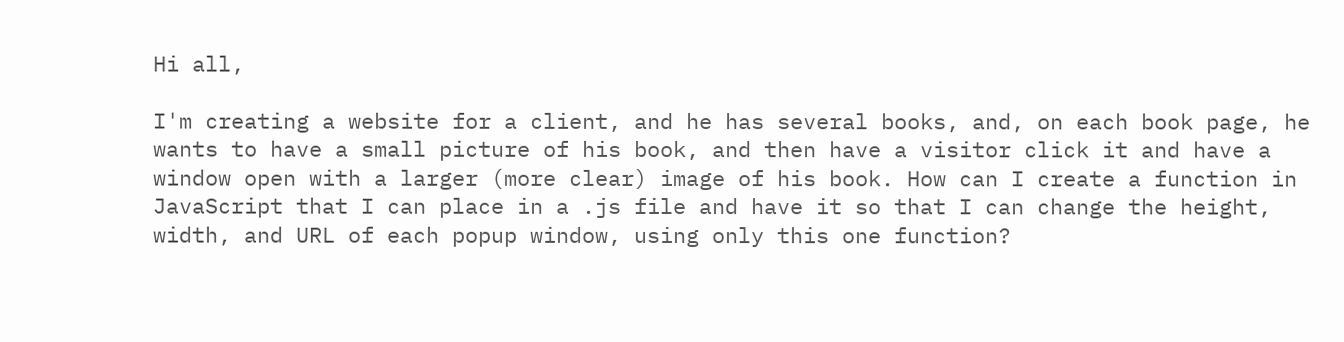Hi all,

I'm creating a website for a client, and he has several books, and, on each book page, he wants to have a small picture of his book, and then have a visitor click it and have a window open with a larger (more clear) image of his book. How can I create a function in JavaScript that I can place in a .js file and have it so that I can change the height, width, and URL of each popup window, using only this one function?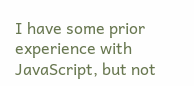I have some prior experience with JavaScript, but not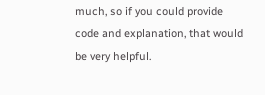much, so if you could provide code and explanation, that would be very helpful.